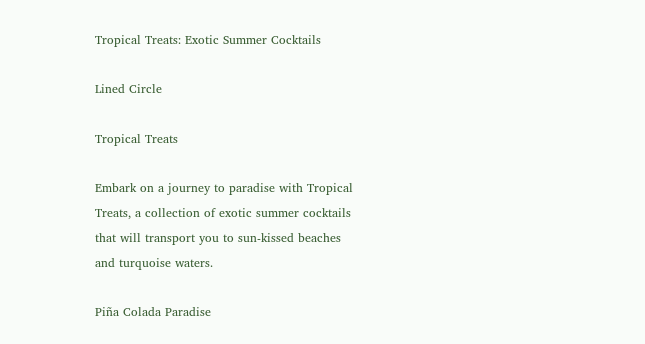Tropical Treats: Exotic Summer Cocktails

Lined Circle

Tropical Treats

Embark on a journey to paradise with Tropical Treats, a collection of exotic summer cocktails that will transport you to sun-kissed beaches and turquoise waters.

Piña Colada Paradise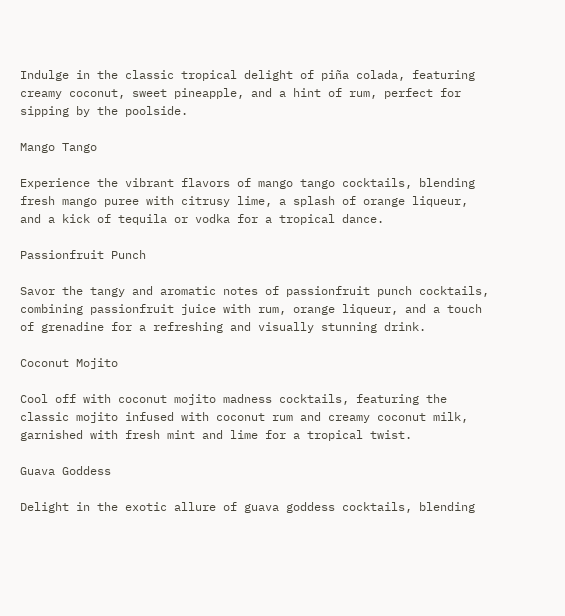Indulge in the classic tropical delight of piña colada, featuring creamy coconut, sweet pineapple, and a hint of rum, perfect for sipping by the poolside.

Mango Tango

Experience the vibrant flavors of mango tango cocktails, blending fresh mango puree with citrusy lime, a splash of orange liqueur, and a kick of tequila or vodka for a tropical dance.

Passionfruit Punch

Savor the tangy and aromatic notes of passionfruit punch cocktails, combining passionfruit juice with rum, orange liqueur, and a touch of grenadine for a refreshing and visually stunning drink.

Coconut Mojito

Cool off with coconut mojito madness cocktails, featuring the classic mojito infused with coconut rum and creamy coconut milk, garnished with fresh mint and lime for a tropical twist.

Guava Goddess

Delight in the exotic allure of guava goddess cocktails, blending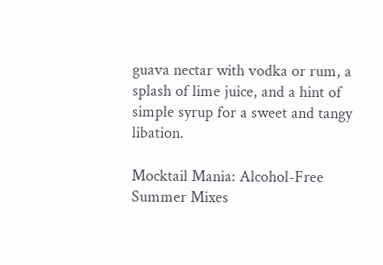guava nectar with vodka or rum, a splash of lime juice, and a hint of simple syrup for a sweet and tangy libation.

Mocktail Mania: Alcohol-Free Summer Mixes